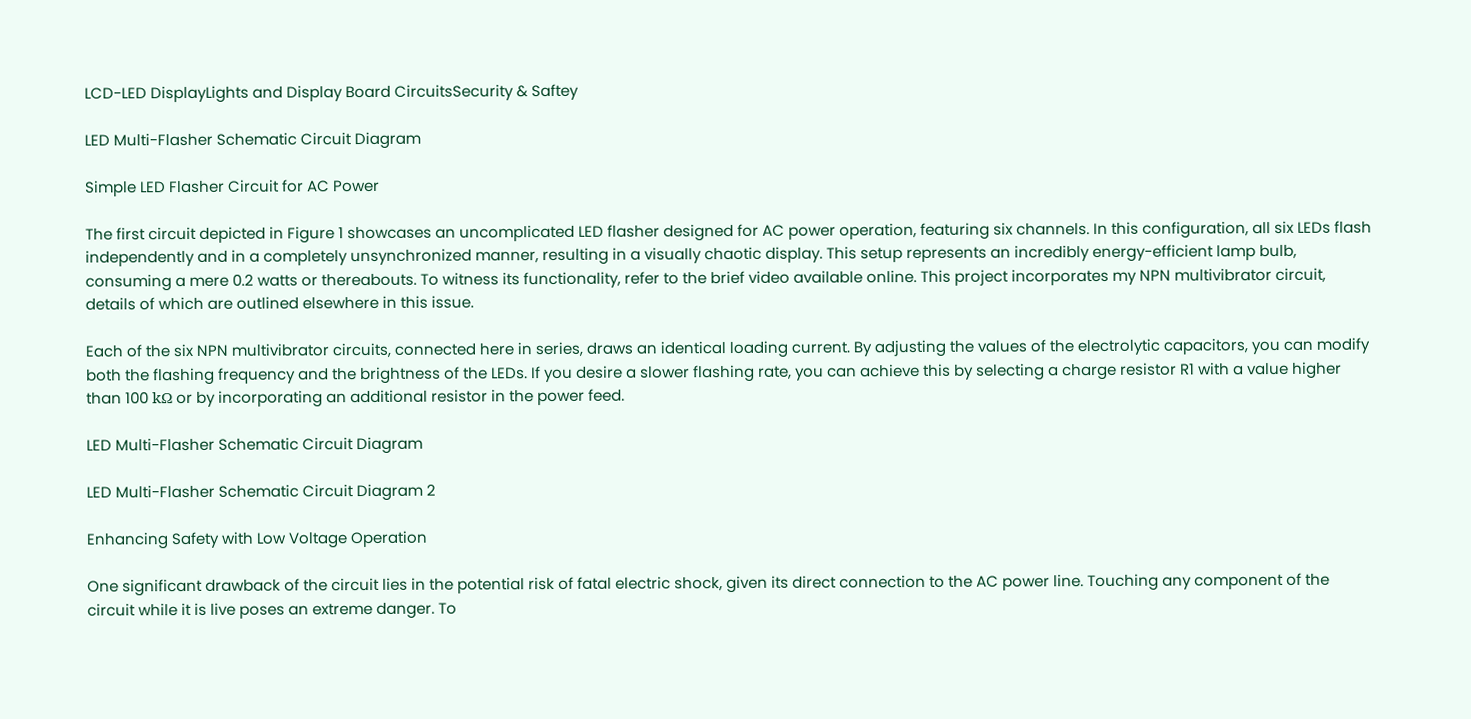LCD-LED DisplayLights and Display Board CircuitsSecurity & Saftey

LED Multi-Flasher Schematic Circuit Diagram

Simple LED Flasher Circuit for AC Power

The first circuit depicted in Figure 1 showcases an uncomplicated LED flasher designed for AC power operation, featuring six channels. In this configuration, all six LEDs flash independently and in a completely unsynchronized manner, resulting in a visually chaotic display. This setup represents an incredibly energy-efficient lamp bulb, consuming a mere 0.2 watts or thereabouts. To witness its functionality, refer to the brief video available online. This project incorporates my NPN multivibrator circuit, details of which are outlined elsewhere in this issue.

Each of the six NPN multivibrator circuits, connected here in series, draws an identical loading current. By adjusting the values of the electrolytic capacitors, you can modify both the flashing frequency and the brightness of the LEDs. If you desire a slower flashing rate, you can achieve this by selecting a charge resistor R1 with a value higher than 100 kΩ or by incorporating an additional resistor in the power feed.

LED Multi-Flasher Schematic Circuit Diagram

LED Multi-Flasher Schematic Circuit Diagram 2

Enhancing Safety with Low Voltage Operation

One significant drawback of the circuit lies in the potential risk of fatal electric shock, given its direct connection to the AC power line. Touching any component of the circuit while it is live poses an extreme danger. To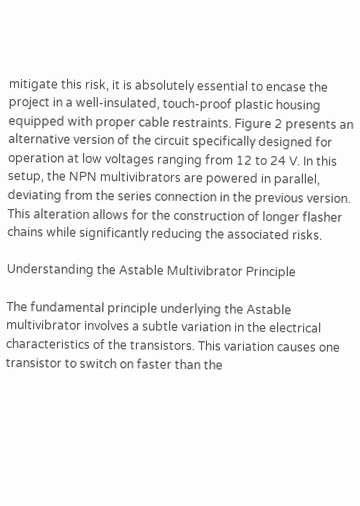mitigate this risk, it is absolutely essential to encase the project in a well-insulated, touch-proof plastic housing equipped with proper cable restraints. Figure 2 presents an alternative version of the circuit specifically designed for operation at low voltages ranging from 12 to 24 V. In this setup, the NPN multivibrators are powered in parallel, deviating from the series connection in the previous version. This alteration allows for the construction of longer flasher chains while significantly reducing the associated risks.

Understanding the Astable Multivibrator Principle

The fundamental principle underlying the Astable multivibrator involves a subtle variation in the electrical characteristics of the transistors. This variation causes one transistor to switch on faster than the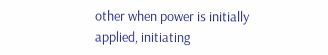other when power is initially applied, initiating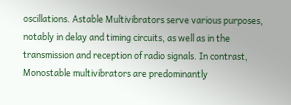oscillations. Astable Multivibrators serve various purposes, notably in delay and timing circuits, as well as in the transmission and reception of radio signals. In contrast, Monostable multivibrators are predominantly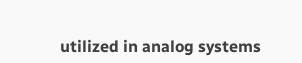utilized in analog systems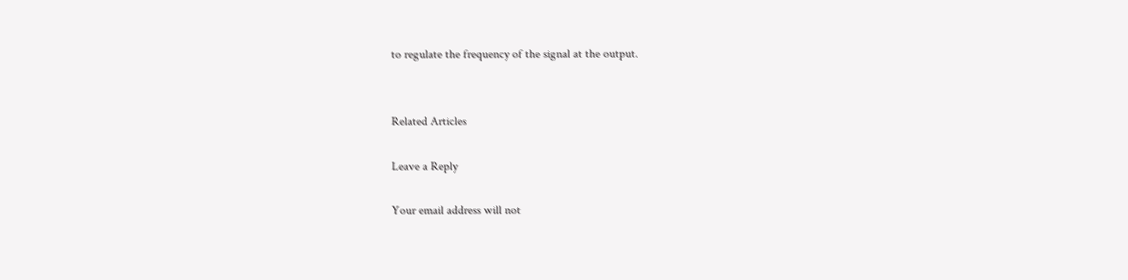to regulate the frequency of the signal at the output.


Related Articles

Leave a Reply

Your email address will not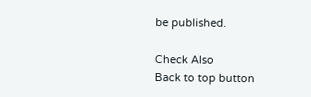be published.

Check Also
Back to top button